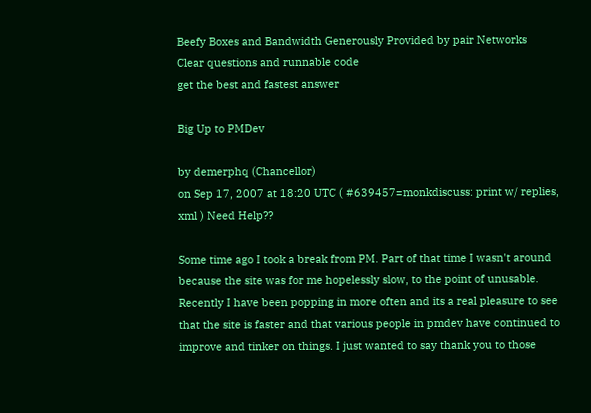Beefy Boxes and Bandwidth Generously Provided by pair Networks
Clear questions and runnable code
get the best and fastest answer

Big Up to PMDev

by demerphq (Chancellor)
on Sep 17, 2007 at 18:20 UTC ( #639457=monkdiscuss: print w/ replies, xml ) Need Help??

Some time ago I took a break from PM. Part of that time I wasn't around because the site was for me hopelessly slow, to the point of unusable. Recently I have been popping in more often and its a real pleasure to see that the site is faster and that various people in pmdev have continued to improve and tinker on things. I just wanted to say thank you to those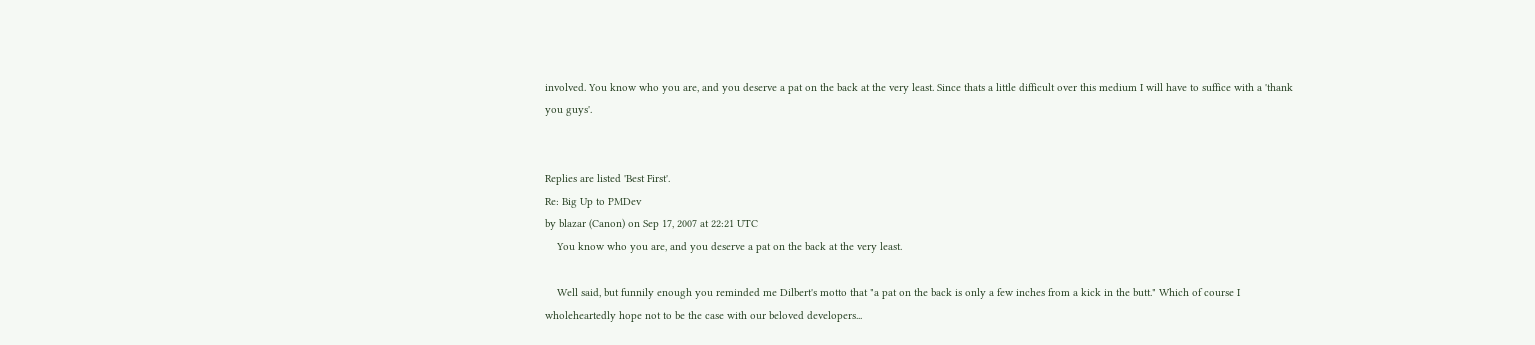involved. You know who you are, and you deserve a pat on the back at the very least. Since thats a little difficult over this medium I will have to suffice with a 'thank you guys'.


Replies are listed 'Best First'.
Re: Big Up to PMDev
by blazar (Canon) on Sep 17, 2007 at 22:21 UTC
    You know who you are, and you deserve a pat on the back at the very least.

    Well said, but funnily enough you reminded me Dilbert's motto that "a pat on the back is only a few inches from a kick in the butt." Which of course I wholeheartedly hope not to be the case with our beloved developers...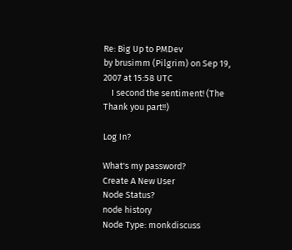Re: Big Up to PMDev
by brusimm (Pilgrim) on Sep 19, 2007 at 15:58 UTC
    I second the sentiment! (The Thank you part!!)

Log In?

What's my password?
Create A New User
Node Status?
node history
Node Type: monkdiscuss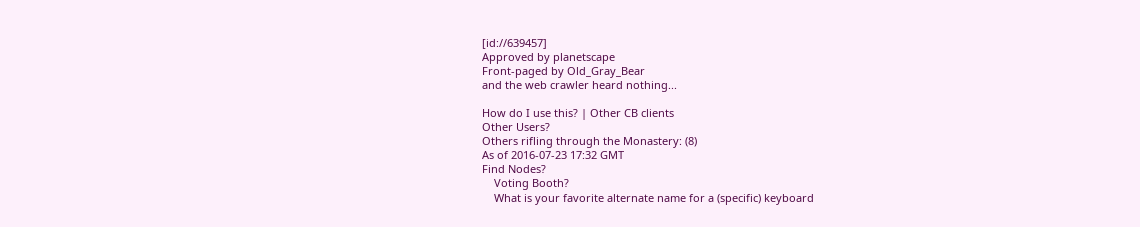[id://639457]
Approved by planetscape
Front-paged by Old_Gray_Bear
and the web crawler heard nothing...

How do I use this? | Other CB clients
Other Users?
Others rifling through the Monastery: (8)
As of 2016-07-23 17:32 GMT
Find Nodes?
    Voting Booth?
    What is your favorite alternate name for a (specific) keyboard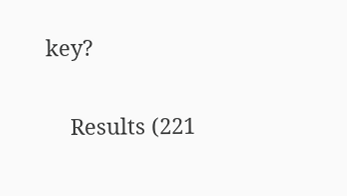key?

    Results (221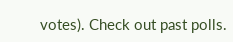votes). Check out past polls.